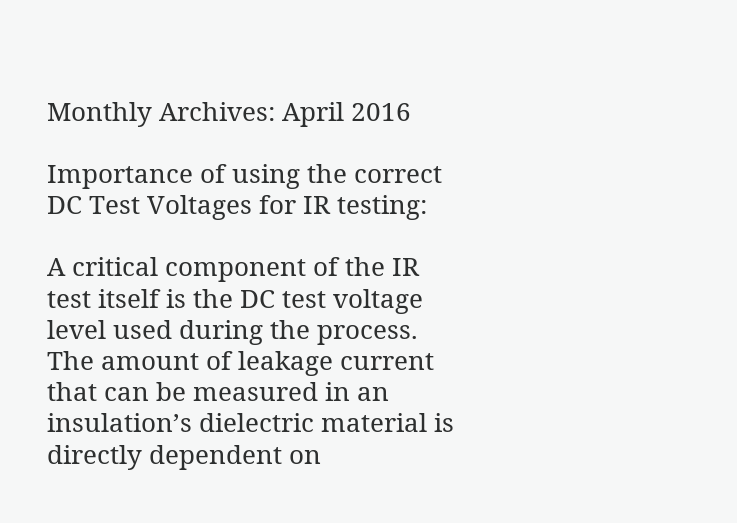Monthly Archives: April 2016

Importance of using the correct DC Test Voltages for IR testing:

A critical component of the IR test itself is the DC test voltage level used during the process. The amount of leakage current that can be measured in an insulation’s dielectric material is directly dependent on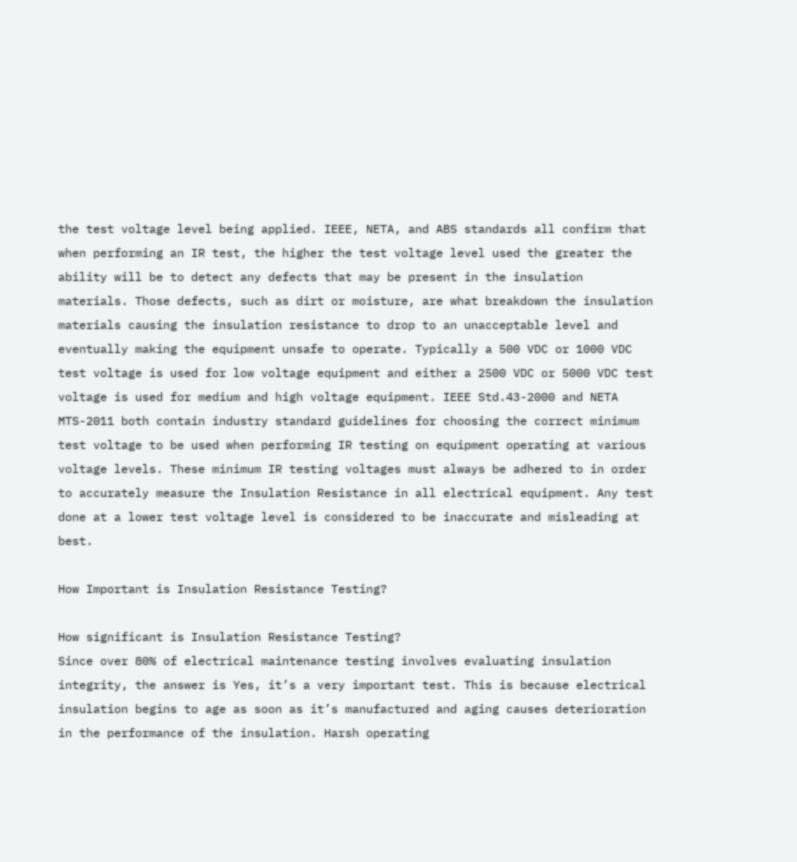the test voltage level being applied. IEEE, NETA, and ABS standards all confirm that when performing an IR test, the higher the test voltage level used the greater the ability will be to detect any defects that may be present in the insulation materials. Those defects, such as dirt or moisture, are what breakdown the insulation materials causing the insulation resistance to drop to an unacceptable level and eventually making the equipment unsafe to operate. Typically a 500 VDC or 1000 VDC test voltage is used for low voltage equipment and either a 2500 VDC or 5000 VDC test voltage is used for medium and high voltage equipment. IEEE Std.43-2000 and NETA MTS-2011 both contain industry standard guidelines for choosing the correct minimum test voltage to be used when performing IR testing on equipment operating at various voltage levels. These minimum IR testing voltages must always be adhered to in order to accurately measure the Insulation Resistance in all electrical equipment. Any test done at a lower test voltage level is considered to be inaccurate and misleading at best.

How Important is Insulation Resistance Testing?

How significant is Insulation Resistance Testing?
Since over 80% of electrical maintenance testing involves evaluating insulation integrity, the answer is Yes, it’s a very important test. This is because electrical insulation begins to age as soon as it’s manufactured and aging causes deterioration in the performance of the insulation. Harsh operating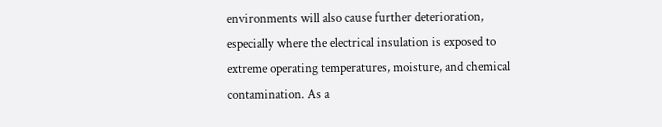environments will also cause further deterioration, especially where the electrical insulation is exposed to extreme operating temperatures, moisture, and chemical contamination. As a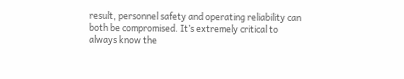result, personnel safety and operating reliability can both be compromised. It’s extremely critical to always know the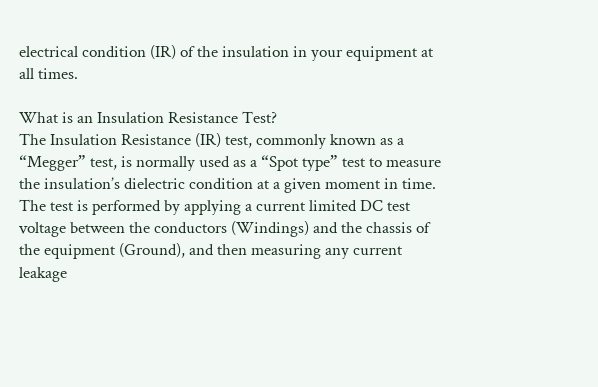electrical condition (IR) of the insulation in your equipment at all times.

What is an Insulation Resistance Test?
The Insulation Resistance (IR) test, commonly known as a “Megger” test, is normally used as a “Spot type” test to measure the insulation’s dielectric condition at a given moment in time. The test is performed by applying a current limited DC test voltage between the conductors (Windings) and the chassis of the equipment (Ground), and then measuring any current leakage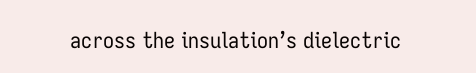across the insulation’s dielectric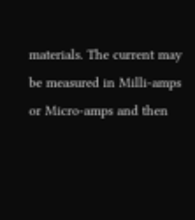materials. The current may be measured in Milli-amps or Micro-amps and then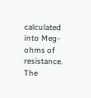calculated into Meg-ohms of resistance. The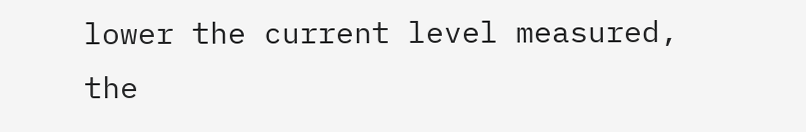lower the current level measured, the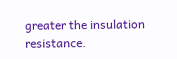greater the insulation resistance.